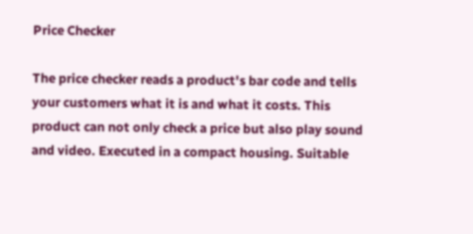Price Checker

The price checker reads a product's bar code and tells your customers what it is and what it costs. This product can not only check a price but also play sound and video. Executed in a compact housing. Suitable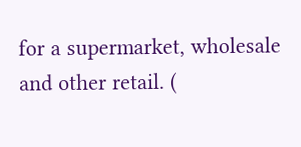for a supermarket, wholesale and other retail. (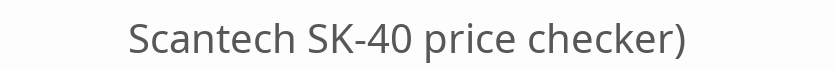Scantech SK-40 price checker)